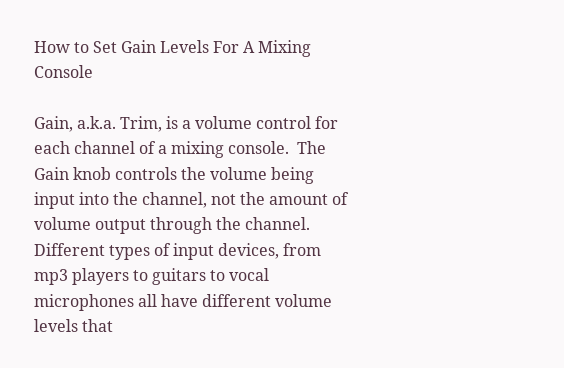How to Set Gain Levels For A Mixing Console

Gain, a.k.a. Trim, is a volume control for each channel of a mixing console.  The Gain knob controls the volume being input into the channel, not the amount of volume output through the channel.  Different types of input devices, from mp3 players to guitars to vocal microphones all have different volume levels that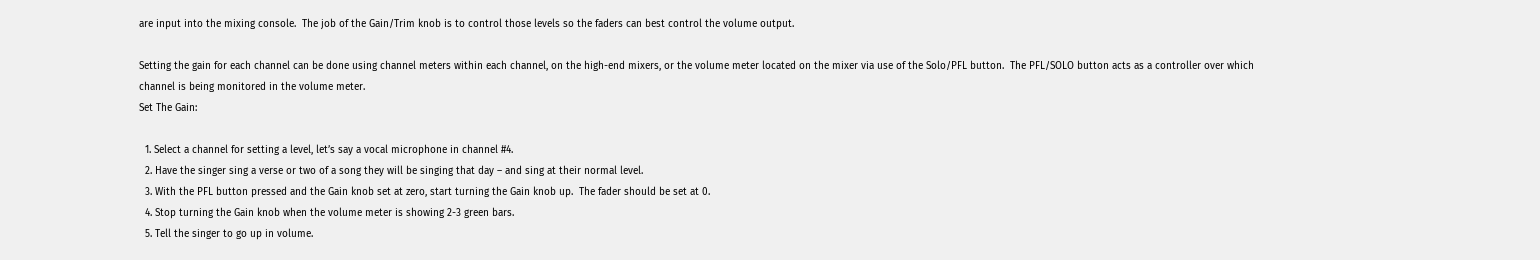are input into the mixing console.  The job of the Gain/Trim knob is to control those levels so the faders can best control the volume output.

Setting the gain for each channel can be done using channel meters within each channel, on the high-end mixers, or the volume meter located on the mixer via use of the Solo/PFL button.  The PFL/SOLO button acts as a controller over which channel is being monitored in the volume meter.
Set The Gain:

  1. Select a channel for setting a level, let’s say a vocal microphone in channel #4.
  2. Have the singer sing a verse or two of a song they will be singing that day – and sing at their normal level.
  3. With the PFL button pressed and the Gain knob set at zero, start turning the Gain knob up.  The fader should be set at 0.
  4. Stop turning the Gain knob when the volume meter is showing 2-3 green bars.
  5. Tell the singer to go up in volume.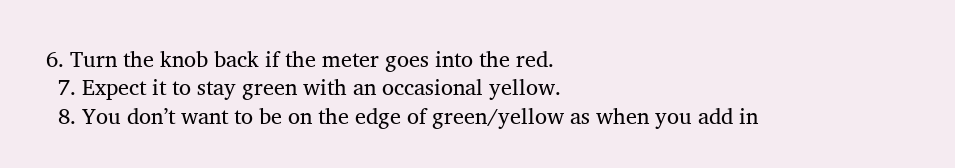6. Turn the knob back if the meter goes into the red.
  7. Expect it to stay green with an occasional yellow.
  8. You don’t want to be on the edge of green/yellow as when you add in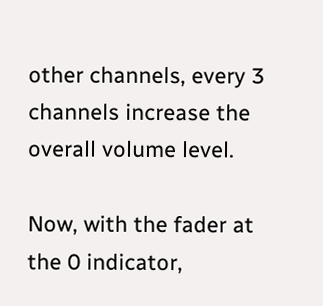other channels, every 3 channels increase the overall volume level.

Now, with the fader at the 0 indicator,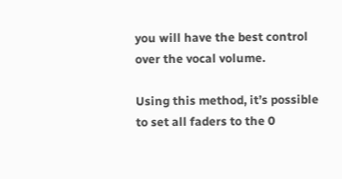you will have the best control over the vocal volume.

Using this method, it’s possible to set all faders to the 0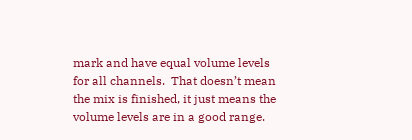mark and have equal volume levels for all channels.  That doesn’t mean the mix is finished, it just means the volume levels are in a good range.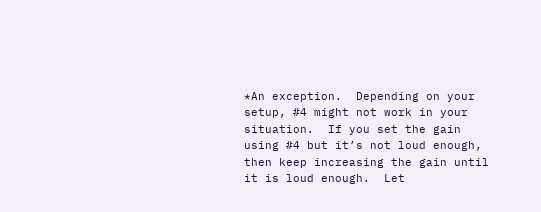*An exception.  Depending on your setup, #4 might not work in your situation.  If you set the gain using #4 but it’s not loud enough, then keep increasing the gain until it is loud enough.  Let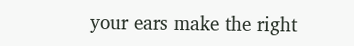your ears make the right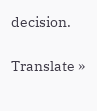decision.

Translate »